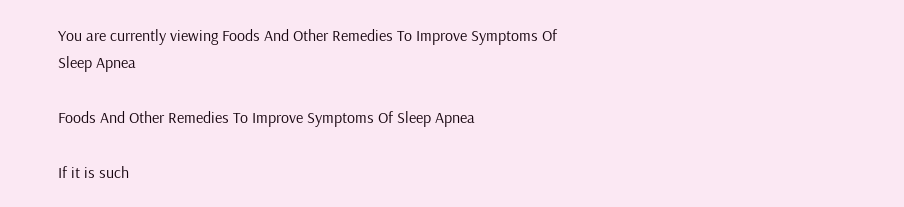You are currently viewing Foods And Other Remedies To Improve Symptoms Of Sleep Apnea

Foods And Other Remedies To Improve Symptoms Of Sleep Apnea

If it is such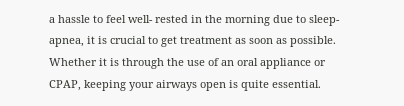a hassle to feel well- rested in the morning due to sleep-apnea, it is crucial to get treatment as soon as possible. Whether it is through the use of an oral appliance or CPAP, keeping your airways open is quite essential.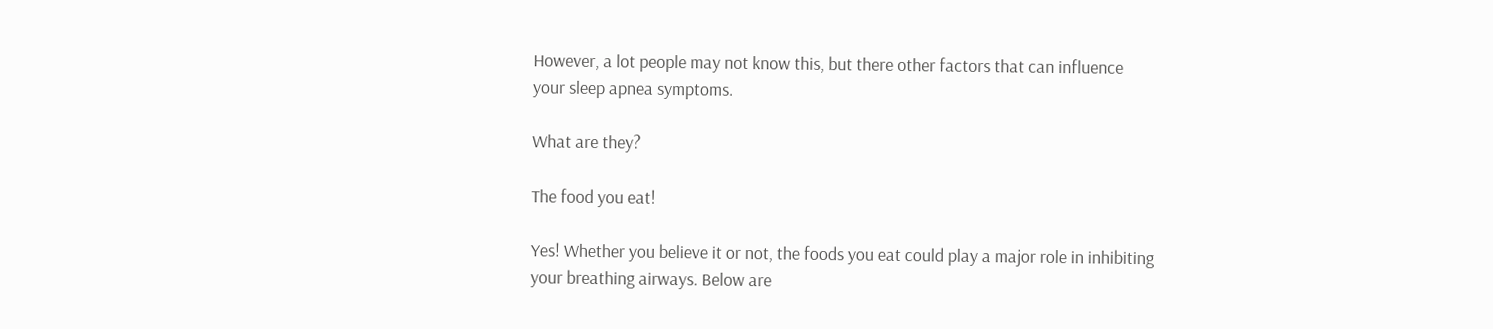However, a lot people may not know this, but there other factors that can influence your sleep apnea symptoms.

What are they?

The food you eat!

Yes! Whether you believe it or not, the foods you eat could play a major role in inhibiting your breathing airways. Below are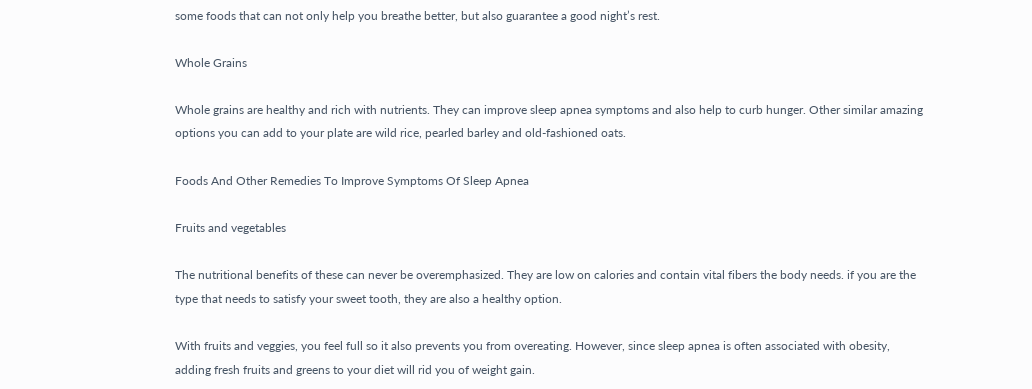some foods that can not only help you breathe better, but also guarantee a good night’s rest.

Whole Grains

Whole grains are healthy and rich with nutrients. They can improve sleep apnea symptoms and also help to curb hunger. Other similar amazing options you can add to your plate are wild rice, pearled barley and old-fashioned oats.

Foods And Other Remedies To Improve Symptoms Of Sleep Apnea

Fruits and vegetables

The nutritional benefits of these can never be overemphasized. They are low on calories and contain vital fibers the body needs. if you are the type that needs to satisfy your sweet tooth, they are also a healthy option.

With fruits and veggies, you feel full so it also prevents you from overeating. However, since sleep apnea is often associated with obesity, adding fresh fruits and greens to your diet will rid you of weight gain.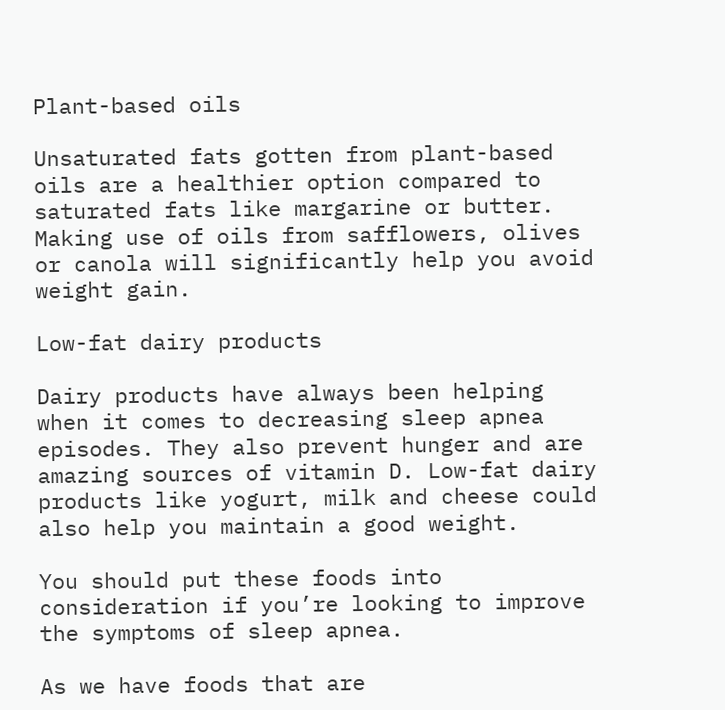Plant-based oils

Unsaturated fats gotten from plant-based oils are a healthier option compared to saturated fats like margarine or butter. Making use of oils from safflowers, olives or canola will significantly help you avoid weight gain.

Low-fat dairy products

Dairy products have always been helping when it comes to decreasing sleep apnea episodes. They also prevent hunger and are amazing sources of vitamin D. Low-fat dairy products like yogurt, milk and cheese could also help you maintain a good weight.

You should put these foods into consideration if you’re looking to improve the symptoms of sleep apnea.

As we have foods that are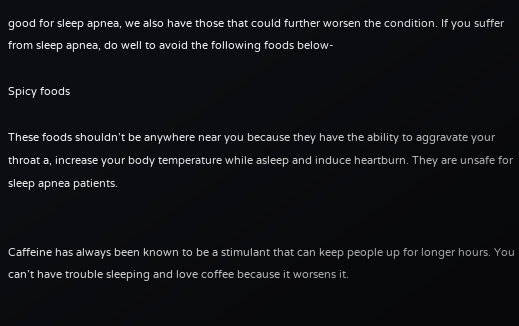good for sleep apnea, we also have those that could further worsen the condition. If you suffer from sleep apnea, do well to avoid the following foods below-

Spicy foods

These foods shouldn’t be anywhere near you because they have the ability to aggravate your throat a, increase your body temperature while asleep and induce heartburn. They are unsafe for sleep apnea patients.


Caffeine has always been known to be a stimulant that can keep people up for longer hours. You can’t have trouble sleeping and love coffee because it worsens it.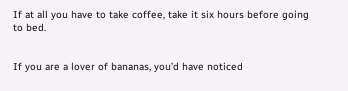If at all you have to take coffee, take it six hours before going to bed.


If you are a lover of bananas, you’d have noticed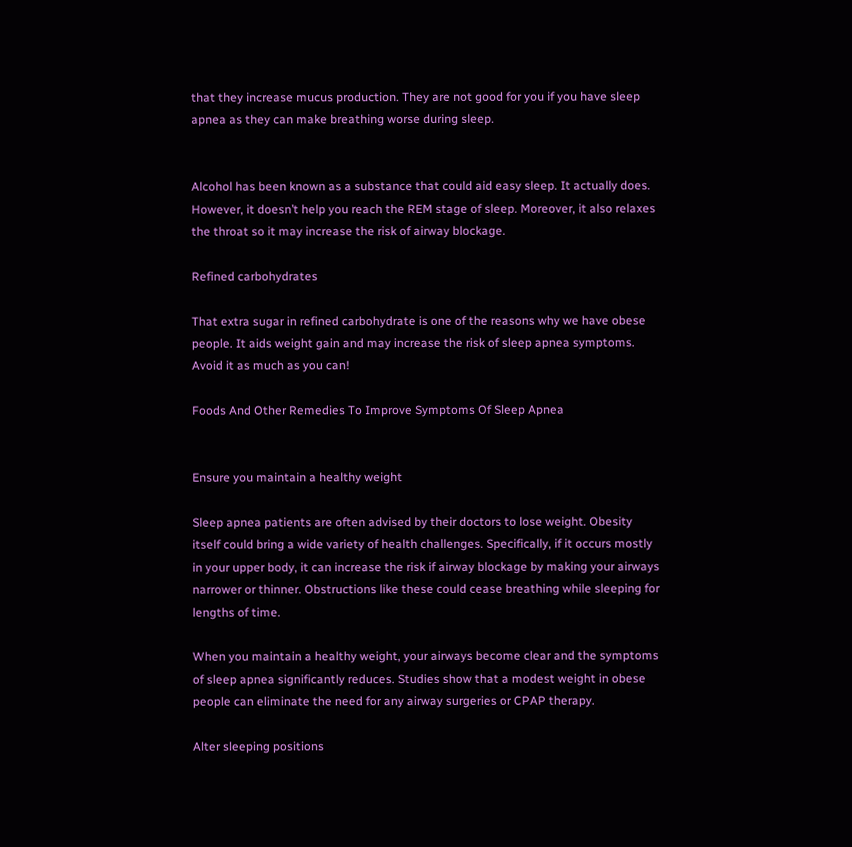that they increase mucus production. They are not good for you if you have sleep apnea as they can make breathing worse during sleep.


Alcohol has been known as a substance that could aid easy sleep. It actually does. However, it doesn’t help you reach the REM stage of sleep. Moreover, it also relaxes the throat so it may increase the risk of airway blockage.

Refined carbohydrates

That extra sugar in refined carbohydrate is one of the reasons why we have obese people. It aids weight gain and may increase the risk of sleep apnea symptoms. Avoid it as much as you can!

Foods And Other Remedies To Improve Symptoms Of Sleep Apnea


Ensure you maintain a healthy weight

Sleep apnea patients are often advised by their doctors to lose weight. Obesity itself could bring a wide variety of health challenges. Specifically, if it occurs mostly in your upper body, it can increase the risk if airway blockage by making your airways narrower or thinner. Obstructions like these could cease breathing while sleeping for lengths of time.

When you maintain a healthy weight, your airways become clear and the symptoms of sleep apnea significantly reduces. Studies show that a modest weight in obese people can eliminate the need for any airway surgeries or CPAP therapy.

Alter sleeping positions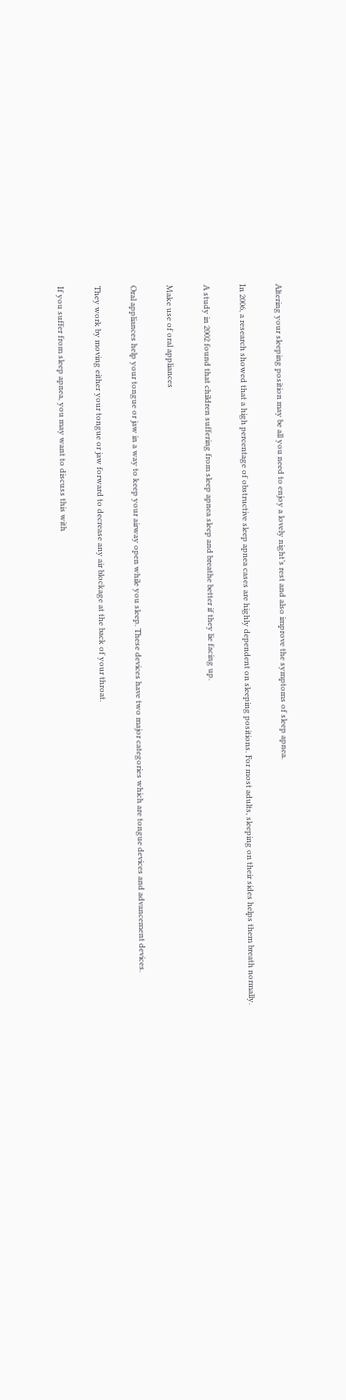Altering your sleeping position may be all you need to enjoy a lovely night’s rest and also improve the symptoms of sleep apnea.

In 2006, a research showed that a high percentage of obstructive sleep apnea cases are highly dependent on sleeping positions. For most adults, sleeping on their sides helps them breath normally.

A study in 2002 found that children suffering from sleep apnea sleep and breathe better if they lie facing up.

Make use of oral appliances

Oral appliances help your tongue or jaw in a way to keep your airway open while you sleep. These devices have two major categories which are tongue devices and advancement devices.

They work by moving either your tongue or jaw forward to decrease any air blockage at the back of your throat.

If you suffer from sleep apnea, you may want to discuss this with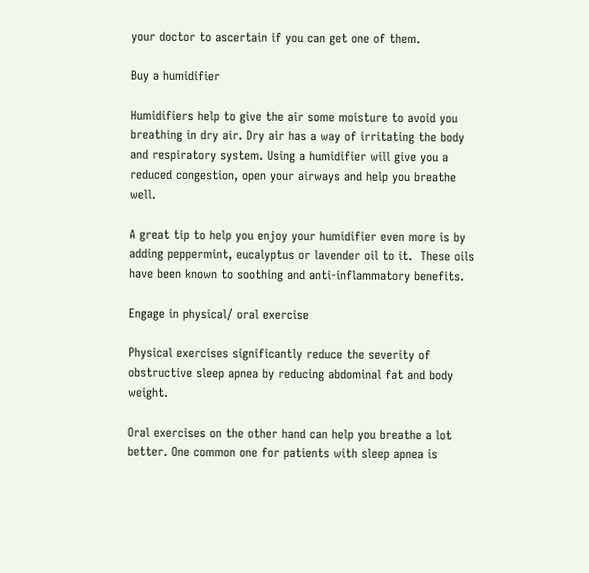your doctor to ascertain if you can get one of them.

Buy a humidifier

Humidifiers help to give the air some moisture to avoid you breathing in dry air. Dry air has a way of irritating the body and respiratory system. Using a humidifier will give you a reduced congestion, open your airways and help you breathe well.

A great tip to help you enjoy your humidifier even more is by adding peppermint, eucalyptus or lavender oil to it.  These oils have been known to soothing and anti-inflammatory benefits.

Engage in physical/ oral exercise

Physical exercises significantly reduce the severity of obstructive sleep apnea by reducing abdominal fat and body weight.

Oral exercises on the other hand can help you breathe a lot better. One common one for patients with sleep apnea is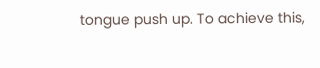tongue push up. To achieve this,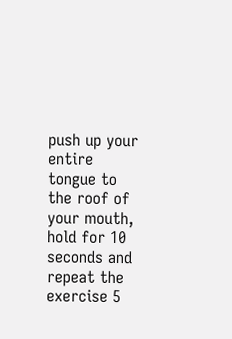push up your entire tongue to the roof of your mouth, hold for 10 seconds and repeat the exercise 5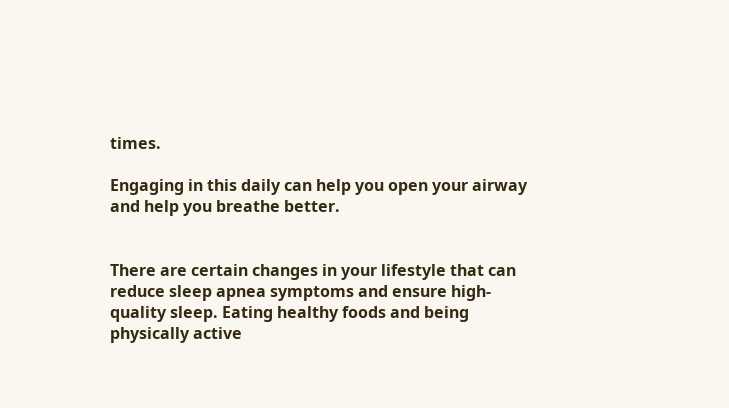times.

Engaging in this daily can help you open your airway and help you breathe better.


There are certain changes in your lifestyle that can reduce sleep apnea symptoms and ensure high-quality sleep. Eating healthy foods and being physically active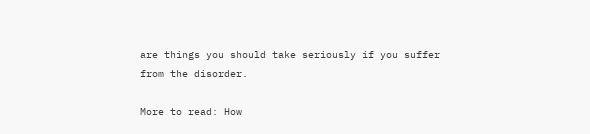are things you should take seriously if you suffer from the disorder.

More to read: How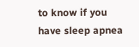to know if you have sleep apnea